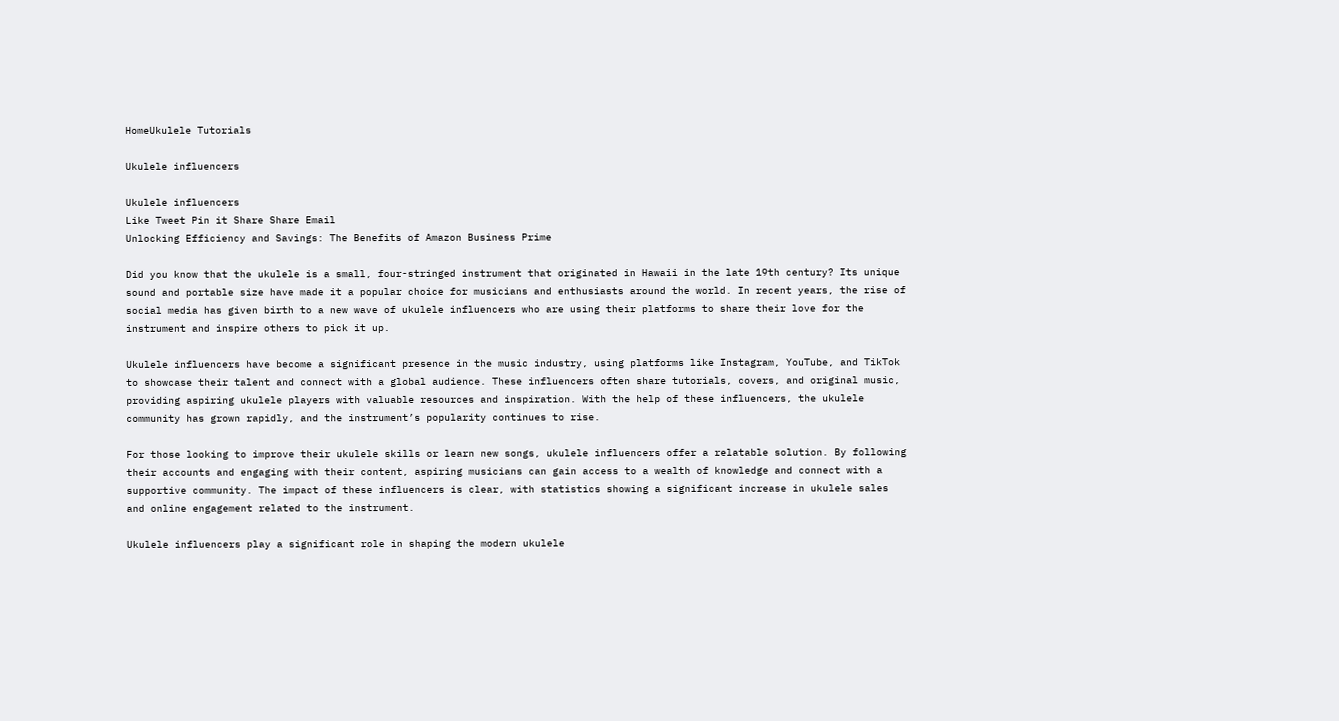HomeUkulele Tutorials

Ukulele influencers

Ukulele influencers
Like Tweet Pin it Share Share Email
Unlocking Efficiency and Savings: The Benefits of Amazon Business Prime

Did you know that the ukulele is a small, four-stringed instrument that originated in Hawaii in the late 19th century? Its unique sound and portable size have made it a popular choice for musicians and enthusiasts around the world. In recent years, the rise of social media has given birth to a new wave of ukulele influencers who are using their platforms to share their love for the instrument and inspire others to pick it up.

Ukulele influencers have become a significant presence in the music industry, using platforms like Instagram, YouTube, and TikTok to showcase their talent and connect with a global audience. These influencers often share tutorials, covers, and original music, providing aspiring ukulele players with valuable resources and inspiration. With the help of these influencers, the ukulele community has grown rapidly, and the instrument’s popularity continues to rise.

For those looking to improve their ukulele skills or learn new songs, ukulele influencers offer a relatable solution. By following their accounts and engaging with their content, aspiring musicians can gain access to a wealth of knowledge and connect with a supportive community. The impact of these influencers is clear, with statistics showing a significant increase in ukulele sales and online engagement related to the instrument.

Ukulele influencers play a significant role in shaping the modern ukulele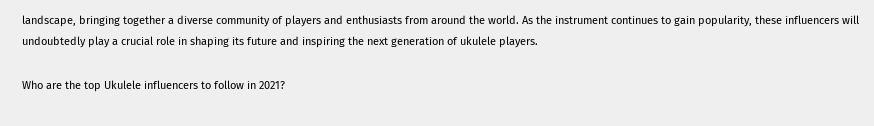landscape, bringing together a diverse community of players and enthusiasts from around the world. As the instrument continues to gain popularity, these influencers will undoubtedly play a crucial role in shaping its future and inspiring the next generation of ukulele players.

Who are the top Ukulele influencers to follow in 2021?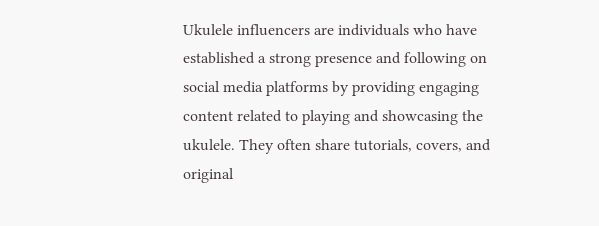Ukulele influencers are individuals who have established a strong presence and following on social media platforms by providing engaging content related to playing and showcasing the ukulele. They often share tutorials, covers, and original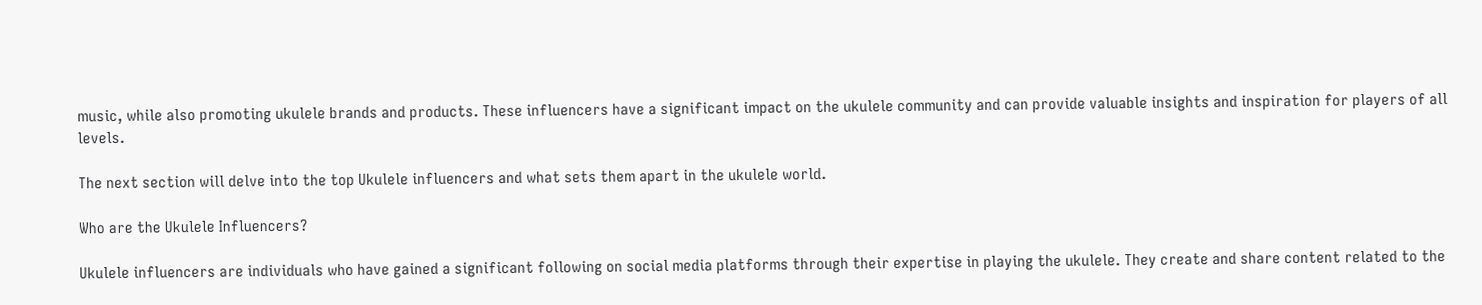music, while also promoting ukulele brands and products. These influencers have a significant impact on the ukulele community and can provide valuable insights and inspiration for players of all levels.

The next section will delve into the top Ukulele influencers and what sets them apart in the ukulele world.

Who are the Ukulele Influencers?

Ukulele influencers are individuals who have gained a significant following on social media platforms through their expertise in playing the ukulele. They create and share content related to the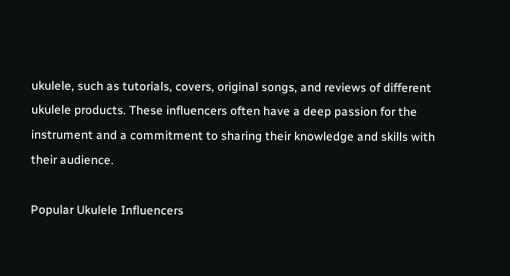ukulele, such as tutorials, covers, original songs, and reviews of different ukulele products. These influencers often have a deep passion for the instrument and a commitment to sharing their knowledge and skills with their audience.

Popular Ukulele Influencers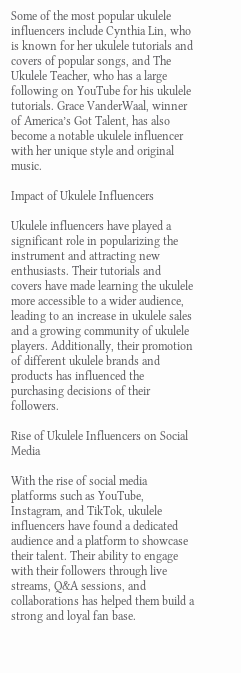Some of the most popular ukulele influencers include Cynthia Lin, who is known for her ukulele tutorials and covers of popular songs, and The Ukulele Teacher, who has a large following on YouTube for his ukulele tutorials. Grace VanderWaal, winner of America’s Got Talent, has also become a notable ukulele influencer with her unique style and original music.

Impact of Ukulele Influencers

Ukulele influencers have played a significant role in popularizing the instrument and attracting new enthusiasts. Their tutorials and covers have made learning the ukulele more accessible to a wider audience, leading to an increase in ukulele sales and a growing community of ukulele players. Additionally, their promotion of different ukulele brands and products has influenced the purchasing decisions of their followers.

Rise of Ukulele Influencers on Social Media

With the rise of social media platforms such as YouTube, Instagram, and TikTok, ukulele influencers have found a dedicated audience and a platform to showcase their talent. Their ability to engage with their followers through live streams, Q&A sessions, and collaborations has helped them build a strong and loyal fan base.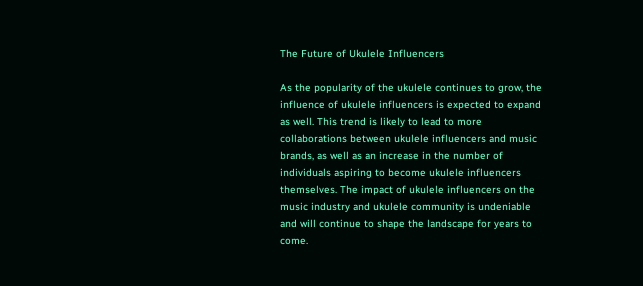The Future of Ukulele Influencers

As the popularity of the ukulele continues to grow, the influence of ukulele influencers is expected to expand as well. This trend is likely to lead to more collaborations between ukulele influencers and music brands, as well as an increase in the number of individuals aspiring to become ukulele influencers themselves. The impact of ukulele influencers on the music industry and ukulele community is undeniable and will continue to shape the landscape for years to come.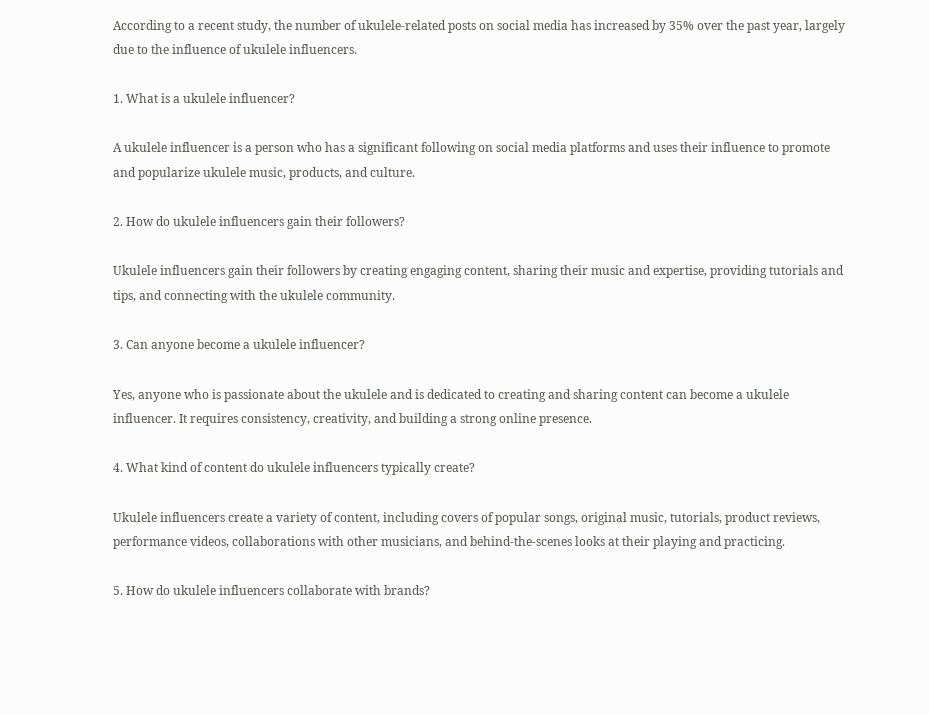According to a recent study, the number of ukulele-related posts on social media has increased by 35% over the past year, largely due to the influence of ukulele influencers.

1. What is a ukulele influencer?

A ukulele influencer is a person who has a significant following on social media platforms and uses their influence to promote and popularize ukulele music, products, and culture.

2. How do ukulele influencers gain their followers?

Ukulele influencers gain their followers by creating engaging content, sharing their music and expertise, providing tutorials and tips, and connecting with the ukulele community.

3. Can anyone become a ukulele influencer?

Yes, anyone who is passionate about the ukulele and is dedicated to creating and sharing content can become a ukulele influencer. It requires consistency, creativity, and building a strong online presence.

4. What kind of content do ukulele influencers typically create?

Ukulele influencers create a variety of content, including covers of popular songs, original music, tutorials, product reviews, performance videos, collaborations with other musicians, and behind-the-scenes looks at their playing and practicing.

5. How do ukulele influencers collaborate with brands?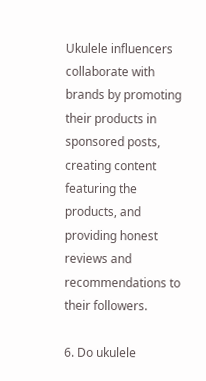Ukulele influencers collaborate with brands by promoting their products in sponsored posts, creating content featuring the products, and providing honest reviews and recommendations to their followers.

6. Do ukulele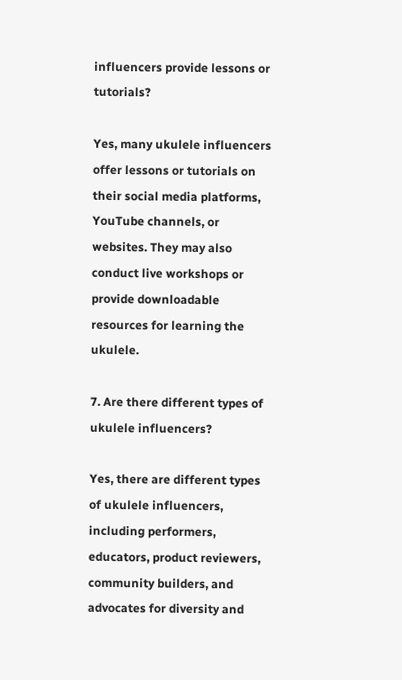influencers provide lessons or tutorials?

Yes, many ukulele influencers offer lessons or tutorials on their social media platforms, YouTube channels, or websites. They may also conduct live workshops or provide downloadable resources for learning the ukulele.

7. Are there different types of ukulele influencers?

Yes, there are different types of ukulele influencers, including performers, educators, product reviewers, community builders, and advocates for diversity and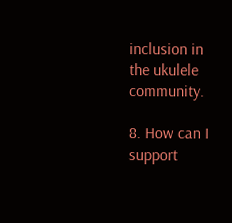inclusion in the ukulele community.

8. How can I support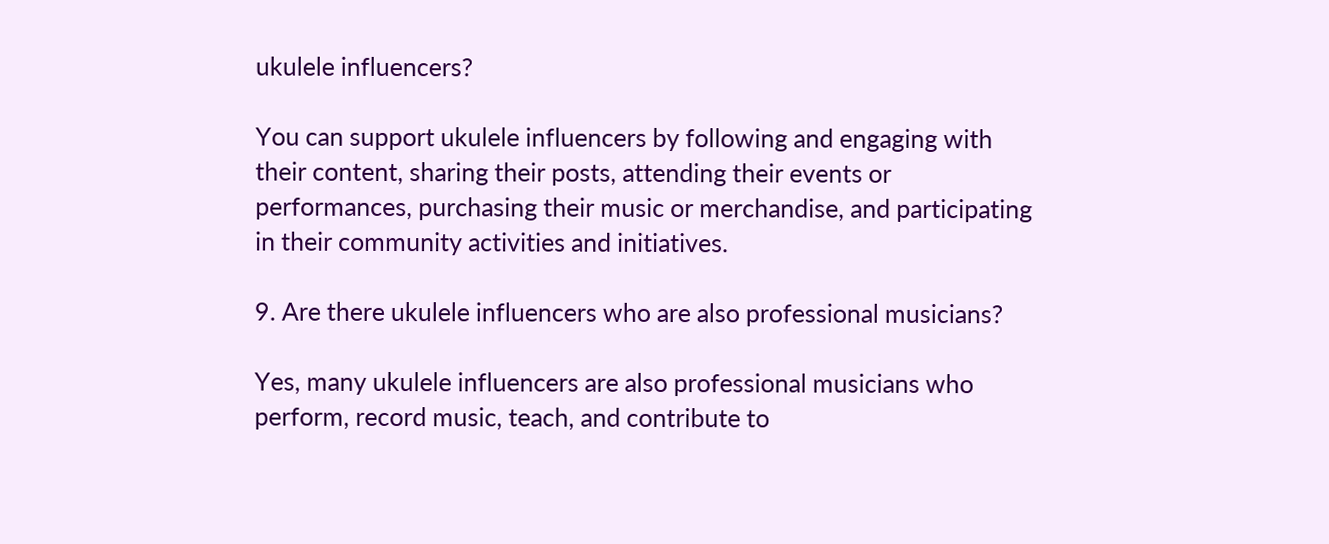ukulele influencers?

You can support ukulele influencers by following and engaging with their content, sharing their posts, attending their events or performances, purchasing their music or merchandise, and participating in their community activities and initiatives.

9. Are there ukulele influencers who are also professional musicians?

Yes, many ukulele influencers are also professional musicians who perform, record music, teach, and contribute to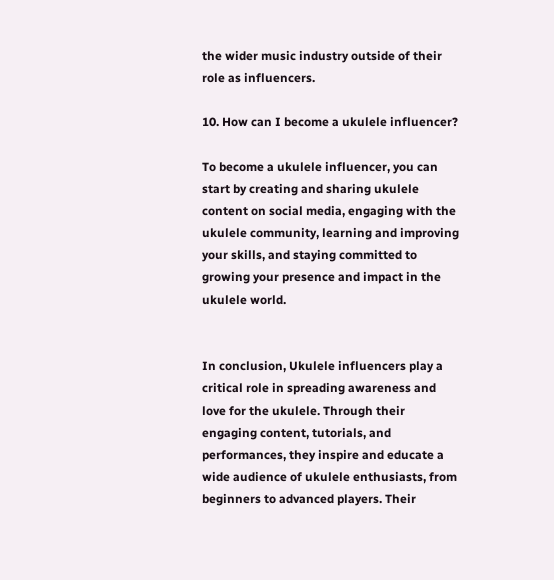the wider music industry outside of their role as influencers.

10. How can I become a ukulele influencer?

To become a ukulele influencer, you can start by creating and sharing ukulele content on social media, engaging with the ukulele community, learning and improving your skills, and staying committed to growing your presence and impact in the ukulele world.


In conclusion, Ukulele influencers play a critical role in spreading awareness and love for the ukulele. Through their engaging content, tutorials, and performances, they inspire and educate a wide audience of ukulele enthusiasts, from beginners to advanced players. Their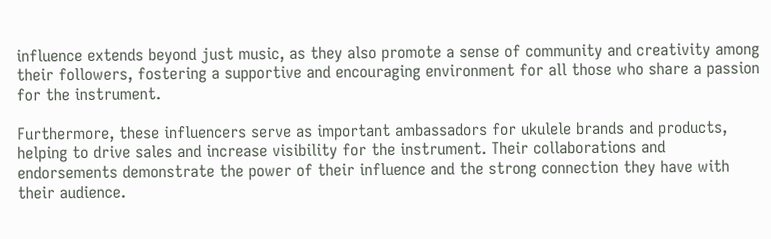influence extends beyond just music, as they also promote a sense of community and creativity among their followers, fostering a supportive and encouraging environment for all those who share a passion for the instrument.

Furthermore, these influencers serve as important ambassadors for ukulele brands and products, helping to drive sales and increase visibility for the instrument. Their collaborations and endorsements demonstrate the power of their influence and the strong connection they have with their audience.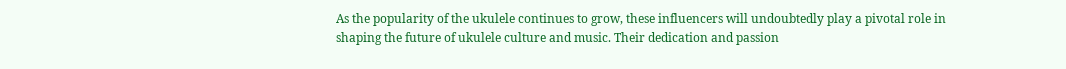As the popularity of the ukulele continues to grow, these influencers will undoubtedly play a pivotal role in shaping the future of ukulele culture and music. Their dedication and passion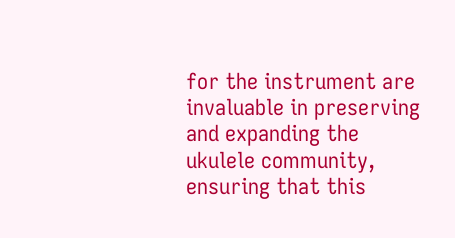for the instrument are invaluable in preserving and expanding the ukulele community, ensuring that this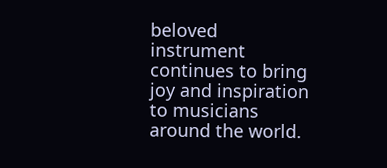beloved instrument continues to bring joy and inspiration to musicians around the world.